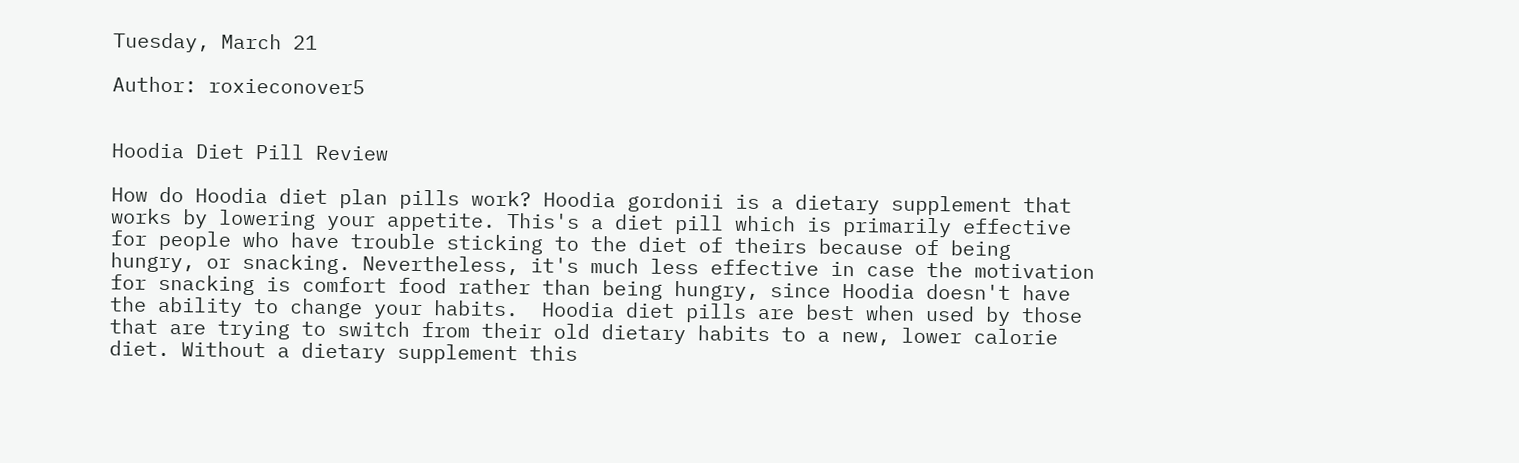Tuesday, March 21

Author: roxieconover5


Hoodia Diet Pill Review

How do Hoodia diet plan pills work? Hoodia gordonii is a dietary supplement that works by lowering your appetite. This's a diet pill which is primarily effective for people who have trouble sticking to the diet of theirs because of being hungry, or snacking. Nevertheless, it's much less effective in case the motivation for snacking is comfort food rather than being hungry, since Hoodia doesn't have the ability to change your habits.  Hoodia diet pills are best when used by those that are trying to switch from their old dietary habits to a new, lower calorie diet. Without a dietary supplement this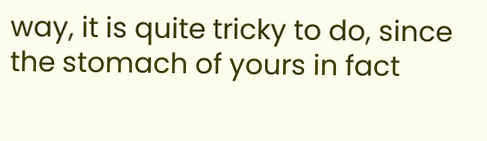way, it is quite tricky to do, since the stomach of yours in fact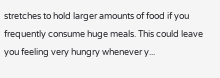stretches to hold larger amounts of food if you frequently consume huge meals. This could leave you feeling very hungry whenever y...